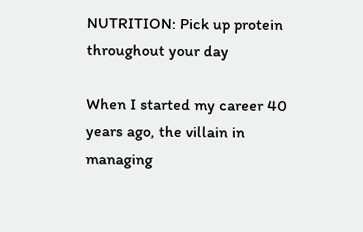NUTRITION: Pick up protein throughout your day

When I started my career 40 years ago, the villain in managing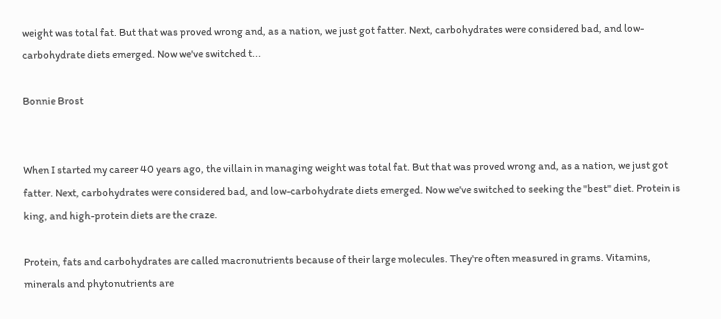weight was total fat. But that was proved wrong and, as a nation, we just got fatter. Next, carbohydrates were considered bad, and low-carbohydrate diets emerged. Now we've switched t...

Bonnie Brost


When I started my career 40 years ago, the villain in managing weight was total fat. But that was proved wrong and, as a nation, we just got fatter. Next, carbohydrates were considered bad, and low-carbohydrate diets emerged. Now we've switched to seeking the "best" diet. Protein is king, and high-protein diets are the craze.

Protein, fats and carbohydrates are called macronutrients because of their large molecules. They're often measured in grams. Vitamins, minerals and phytonutrients are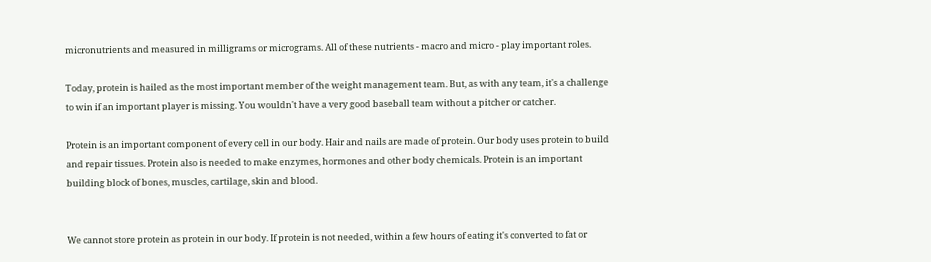micronutrients and measured in milligrams or micrograms. All of these nutrients - macro and micro - play important roles.

Today, protein is hailed as the most important member of the weight management team. But, as with any team, it's a challenge to win if an important player is missing. You wouldn't have a very good baseball team without a pitcher or catcher.

Protein is an important component of every cell in our body. Hair and nails are made of protein. Our body uses protein to build and repair tissues. Protein also is needed to make enzymes, hormones and other body chemicals. Protein is an important building block of bones, muscles, cartilage, skin and blood.


We cannot store protein as protein in our body. If protein is not needed, within a few hours of eating it's converted to fat or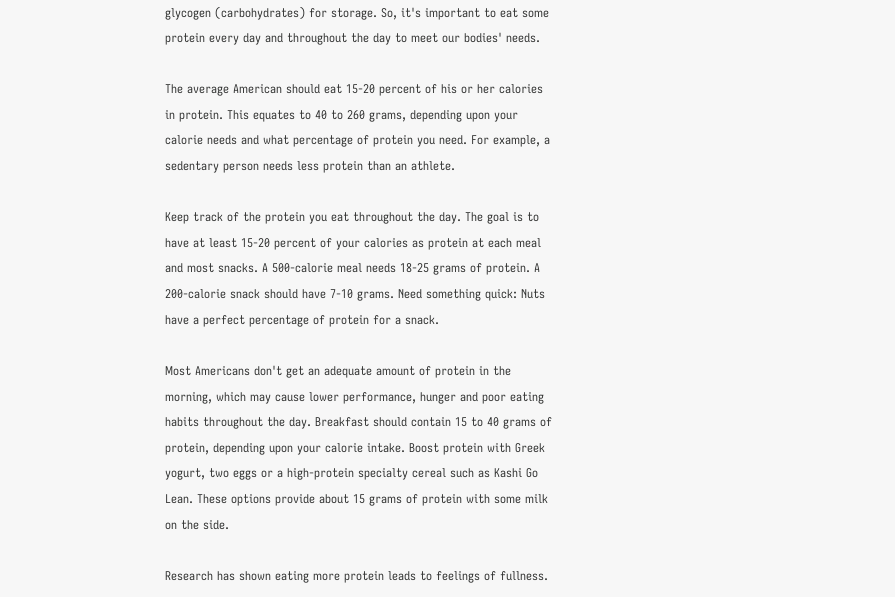glycogen (carbohydrates) for storage. So, it's important to eat some protein every day and throughout the day to meet our bodies' needs.

The average American should eat 15-20 percent of his or her calories in protein. This equates to 40 to 260 grams, depending upon your calorie needs and what percentage of protein you need. For example, a sedentary person needs less protein than an athlete.

Keep track of the protein you eat throughout the day. The goal is to have at least 15-20 percent of your calories as protein at each meal and most snacks. A 500-calorie meal needs 18-25 grams of protein. A 200-calorie snack should have 7-10 grams. Need something quick: Nuts have a perfect percentage of protein for a snack.

Most Americans don't get an adequate amount of protein in the morning, which may cause lower performance, hunger and poor eating habits throughout the day. Breakfast should contain 15 to 40 grams of protein, depending upon your calorie intake. Boost protein with Greek yogurt, two eggs or a high-protein specialty cereal such as Kashi Go Lean. These options provide about 15 grams of protein with some milk on the side.

Research has shown eating more protein leads to feelings of fullness.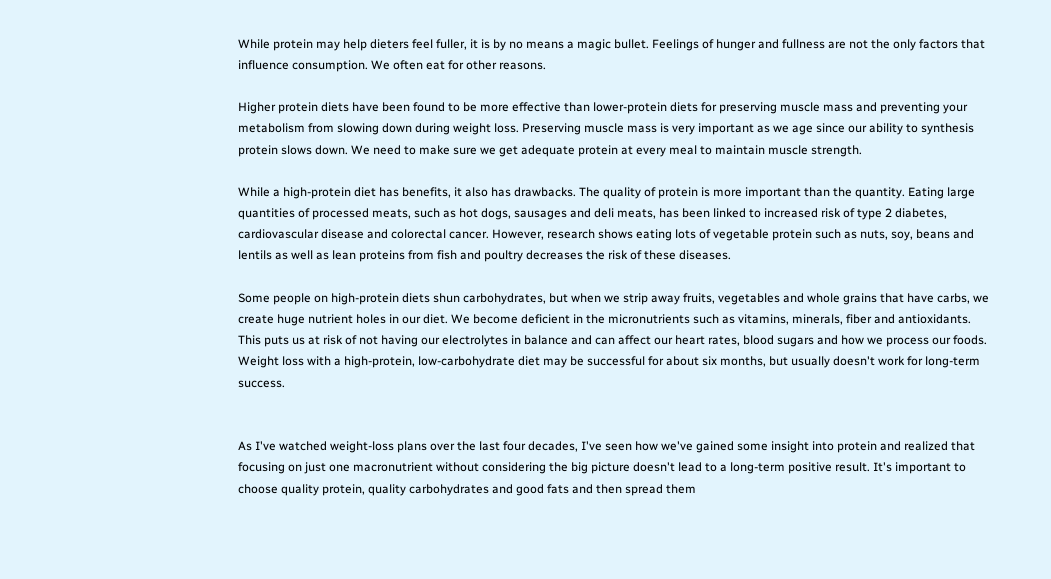While protein may help dieters feel fuller, it is by no means a magic bullet. Feelings of hunger and fullness are not the only factors that influence consumption. We often eat for other reasons.

Higher protein diets have been found to be more effective than lower-protein diets for preserving muscle mass and preventing your metabolism from slowing down during weight loss. Preserving muscle mass is very important as we age since our ability to synthesis protein slows down. We need to make sure we get adequate protein at every meal to maintain muscle strength.

While a high-protein diet has benefits, it also has drawbacks. The quality of protein is more important than the quantity. Eating large quantities of processed meats, such as hot dogs, sausages and deli meats, has been linked to increased risk of type 2 diabetes, cardiovascular disease and colorectal cancer. However, research shows eating lots of vegetable protein such as nuts, soy, beans and lentils as well as lean proteins from fish and poultry decreases the risk of these diseases.

Some people on high-protein diets shun carbohydrates, but when we strip away fruits, vegetables and whole grains that have carbs, we create huge nutrient holes in our diet. We become deficient in the micronutrients such as vitamins, minerals, fiber and antioxidants. This puts us at risk of not having our electrolytes in balance and can affect our heart rates, blood sugars and how we process our foods. Weight loss with a high-protein, low-carbohydrate diet may be successful for about six months, but usually doesn't work for long-term success.


As I've watched weight-loss plans over the last four decades, I've seen how we've gained some insight into protein and realized that focusing on just one macronutrient without considering the big picture doesn't lead to a long-term positive result. It's important to choose quality protein, quality carbohydrates and good fats and then spread them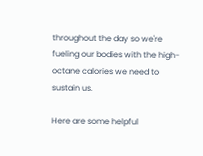throughout the day so we're fueling our bodies with the high-octane calories we need to sustain us.

Here are some helpful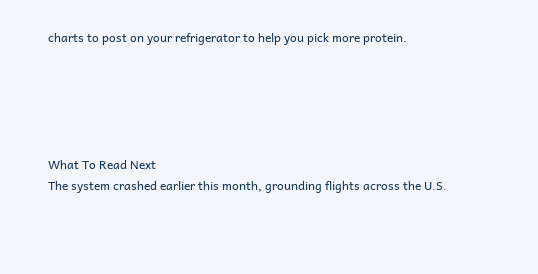charts to post on your refrigerator to help you pick more protein.





What To Read Next
The system crashed earlier this month, grounding flights across the U.S.